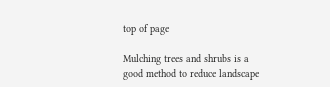top of page

Mulching trees and shrubs is a good method to reduce landscape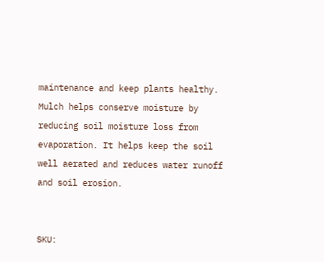maintenance and keep plants healthy. Mulch helps conserve moisture by reducing soil moisture loss from evaporation. It helps keep the soil well aerated and reduces water runoff and soil erosion.


SKU: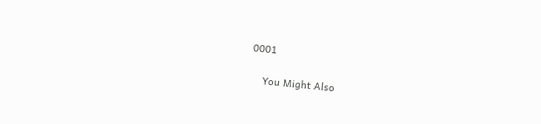0001

    You Might Also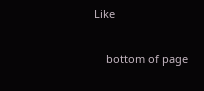Like

    bottom of page